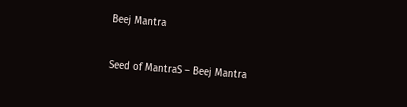Beej Mantra

Seed of MantraS – Beej Mantra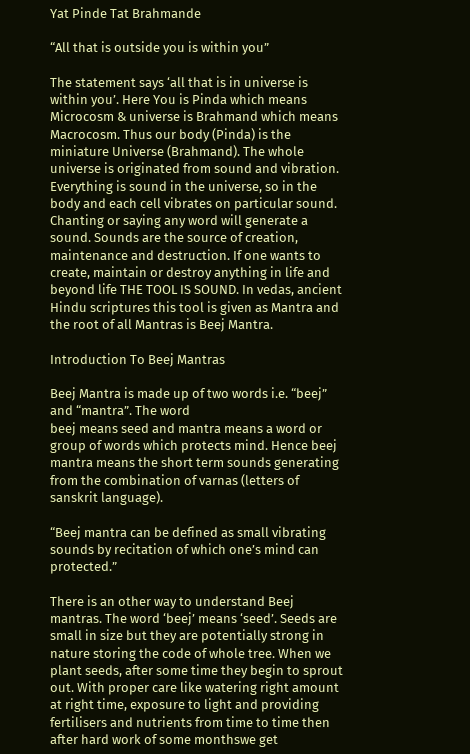Yat Pinde Tat Brahmande

“All that is outside you is within you”

The statement says ‘all that is in universe is within you’. Here You is Pinda which means Microcosm & universe is Brahmand which means Macrocosm. Thus our body (Pinda) is the miniature Universe (Brahmand). The whole universe is originated from sound and vibration. Everything is sound in the universe, so in the body and each cell vibrates on particular sound. Chanting or saying any word will generate a sound. Sounds are the source of creation, maintenance and destruction. If one wants to create, maintain or destroy anything in life and beyond life THE TOOL IS SOUND. In vedas, ancient Hindu scriptures this tool is given as Mantra and the root of all Mantras is Beej Mantra.

Introduction To Beej Mantras

Beej Mantra is made up of two words i.e. “beej” and “mantra”. The word
beej means seed and mantra means a word or group of words which protects mind. Hence beej mantra means the short term sounds generating from the combination of varnas (letters of sanskrit language).

“Beej mantra can be defined as small vibrating sounds by recitation of which one’s mind can protected.”

There is an other way to understand Beej mantras. The word ‘beej’ means ‘seed’. Seeds are small in size but they are potentially strong in nature storing the code of whole tree. When we plant seeds, after some time they begin to sprout out. With proper care like watering right amount at right time, exposure to light and providing fertilisers and nutrients from time to time then after hard work of some monthswe get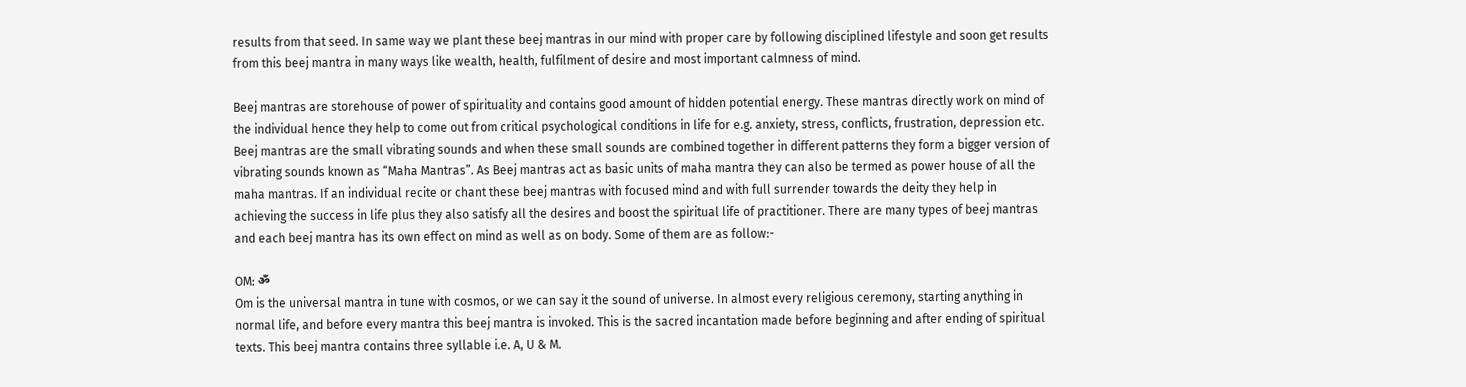results from that seed. In same way we plant these beej mantras in our mind with proper care by following disciplined lifestyle and soon get results from this beej mantra in many ways like wealth, health, fulfilment of desire and most important calmness of mind.

Beej mantras are storehouse of power of spirituality and contains good amount of hidden potential energy. These mantras directly work on mind of the individual hence they help to come out from critical psychological conditions in life for e.g. anxiety, stress, conflicts, frustration, depression etc.
Beej mantras are the small vibrating sounds and when these small sounds are combined together in different patterns they form a bigger version of vibrating sounds known as “Maha Mantras”. As Beej mantras act as basic units of maha mantra they can also be termed as power house of all the maha mantras. If an individual recite or chant these beej mantras with focused mind and with full surrender towards the deity they help in achieving the success in life plus they also satisfy all the desires and boost the spiritual life of practitioner. There are many types of beej mantras and each beej mantra has its own effect on mind as well as on body. Some of them are as follow:-

OM: ॐ
Om is the universal mantra in tune with cosmos, or we can say it the sound of universe. In almost every religious ceremony, starting anything in normal life, and before every mantra this beej mantra is invoked. This is the sacred incantation made before beginning and after ending of spiritual texts. This beej mantra contains three syllable i.e. A, U & M.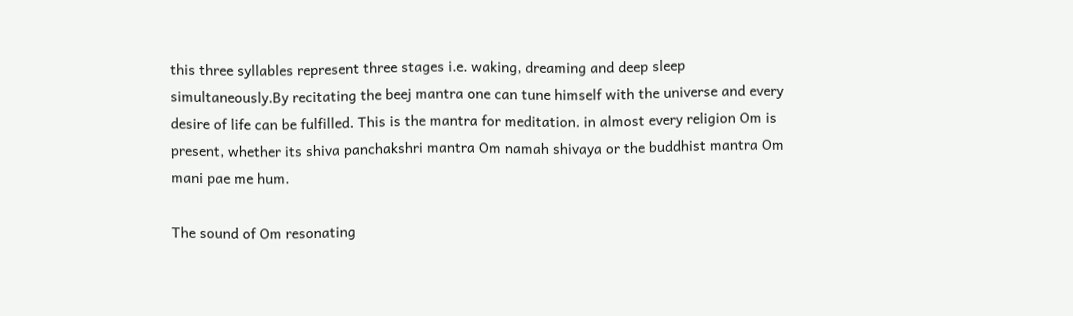this three syllables represent three stages i.e. waking, dreaming and deep sleep simultaneously.By recitating the beej mantra one can tune himself with the universe and every desire of life can be fulfilled. This is the mantra for meditation. in almost every religion Om is present, whether its shiva panchakshri mantra Om namah shivaya or the buddhist mantra Om mani pae me hum.

The sound of Om resonating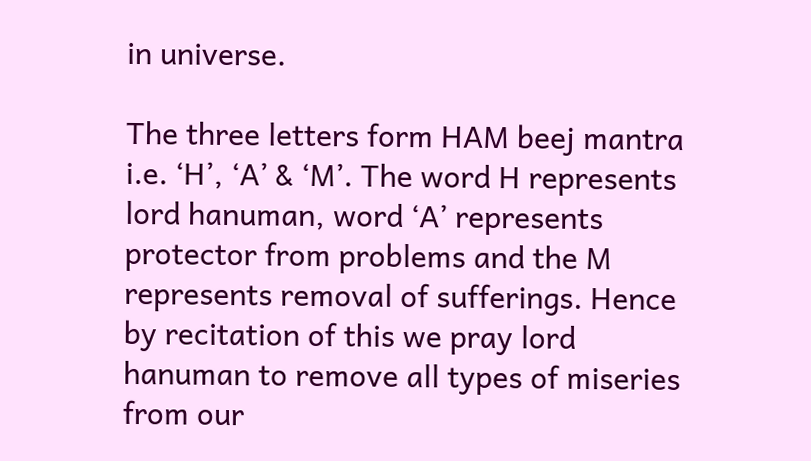in universe.

The three letters form HAM beej mantra i.e. ‘H’, ‘A’ & ‘M’. The word H represents lord hanuman, word ‘A’ represents protector from problems and the M represents removal of sufferings. Hence by recitation of this we pray lord hanuman to remove all types of miseries from our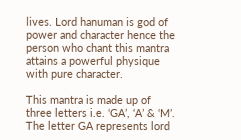lives. Lord hanuman is god of power and character hence the person who chant this mantra attains a powerful physique with pure character.

This mantra is made up of three letters i.e. ‘GA’, ‘A’ & ‘M’. The letter GA represents lord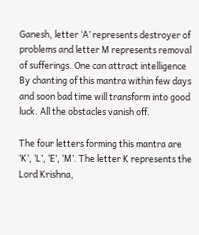Ganesh, letter ‘A’ represents destroyer of problems and letter M represents removal of sufferings. One can attract intelligence By chanting of this mantra within few days and soon bad time will transform into good luck. All the obstacles vanish off.

The four letters forming this mantra are ‘K’, ‘L’, ‘E’, ‘M’. The letter K represents the Lord Krishna,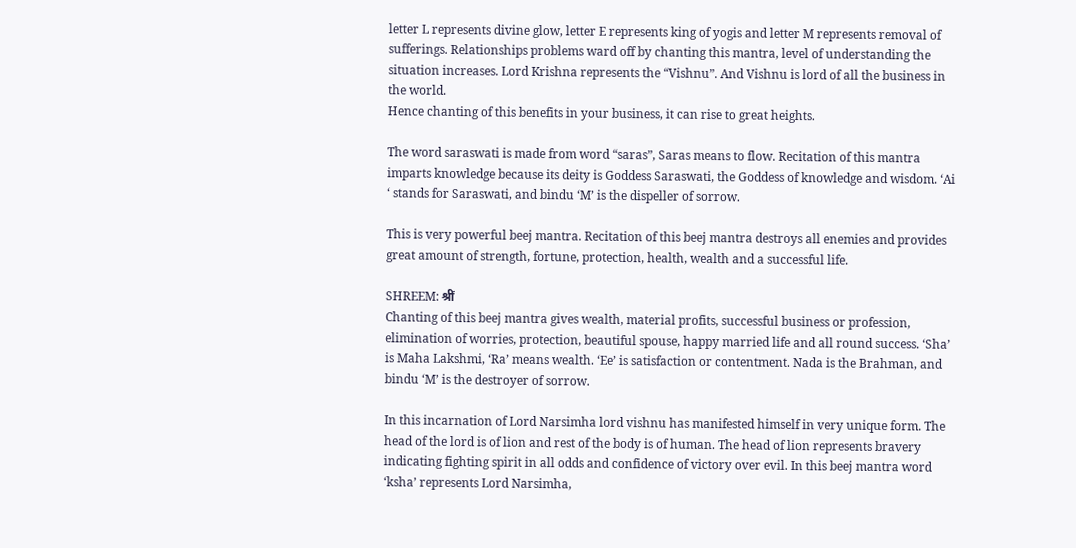letter L represents divine glow, letter E represents king of yogis and letter M represents removal of sufferings. Relationships problems ward off by chanting this mantra, level of understanding the situation increases. Lord Krishna represents the “Vishnu”. And Vishnu is lord of all the business in the world.
Hence chanting of this benefits in your business, it can rise to great heights.

The word saraswati is made from word “saras”, Saras means to flow. Recitation of this mantra imparts knowledge because its deity is Goddess Saraswati, the Goddess of knowledge and wisdom. ‘Ai ‘ stands for Saraswati, and bindu ‘M’ is the dispeller of sorrow.

This is very powerful beej mantra. Recitation of this beej mantra destroys all enemies and provides great amount of strength, fortune, protection, health, wealth and a successful life.

SHREEM: श्रीं
Chanting of this beej mantra gives wealth, material profits, successful business or profession, elimination of worries, protection, beautiful spouse, happy married life and all round success. ‘Sha’ is Maha Lakshmi, ‘Ra’ means wealth. ‘Ee’ is satisfaction or contentment. Nada is the Brahman, and bindu ‘M’ is the destroyer of sorrow.

In this incarnation of Lord Narsimha lord vishnu has manifested himself in very unique form. The head of the lord is of lion and rest of the body is of human. The head of lion represents bravery indicating fighting spirit in all odds and confidence of victory over evil. In this beej mantra word ‘ksha’ represents Lord Narsimha,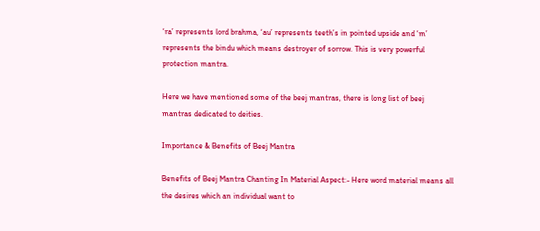‘ra’ represents lord brahma, ‘au’ represents teeth’s in pointed upside and ‘m’ represents the bindu which means destroyer of sorrow. This is very powerful protection mantra.

Here we have mentioned some of the beej mantras, there is long list of beej mantras dedicated to deities.

Importance & Benefits of Beej Mantra

Benefits of Beej Mantra Chanting In Material Aspect:- Here word material means all the desires which an individual want to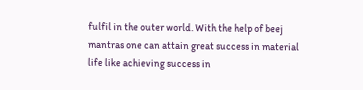fulfil in the outer world. With the help of beej mantras one can attain great success in material life like achieving success in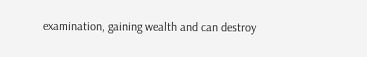examination, gaining wealth and can destroy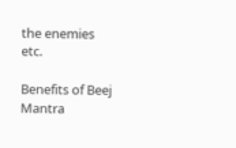the enemies etc.

Benefits of Beej Mantra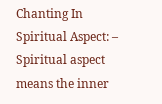Chanting In Spiritual Aspect: – Spiritual aspect means the inner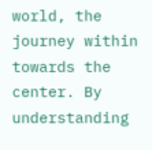world, the journey within towards the center. By understanding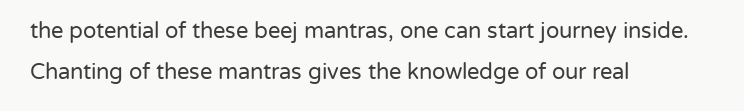the potential of these beej mantras, one can start journey inside. Chanting of these mantras gives the knowledge of our real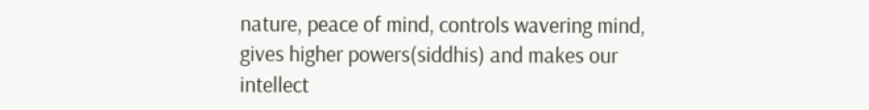nature, peace of mind, controls wavering mind, gives higher powers(siddhis) and makes our intellect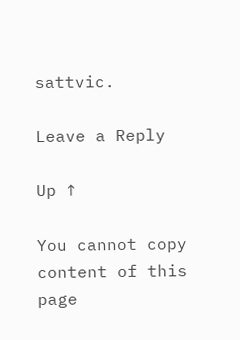sattvic.

Leave a Reply

Up ↑

You cannot copy content of this page